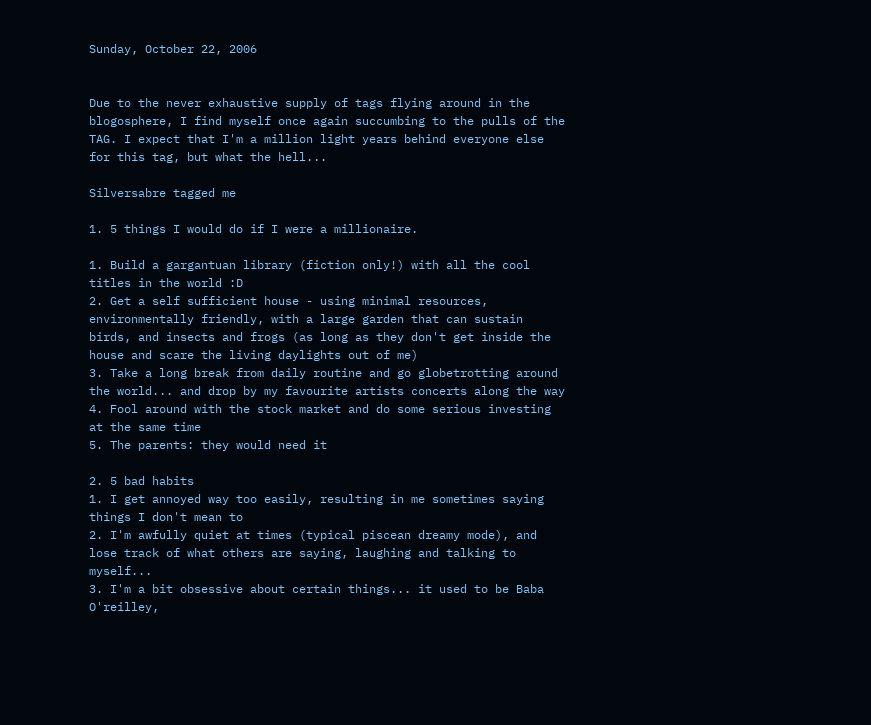Sunday, October 22, 2006


Due to the never exhaustive supply of tags flying around in the blogosphere, I find myself once again succumbing to the pulls of the TAG. I expect that I'm a million light years behind everyone else for this tag, but what the hell...

Silversabre tagged me

1. 5 things I would do if I were a millionaire.

1. Build a gargantuan library (fiction only!) with all the cool titles in the world :D
2. Get a self sufficient house - using minimal resources, environmentally friendly, with a large garden that can sustain birds, and insects and frogs (as long as they don't get inside the house and scare the living daylights out of me)
3. Take a long break from daily routine and go globetrotting around the world... and drop by my favourite artists concerts along the way
4. Fool around with the stock market and do some serious investing at the same time
5. The parents: they would need it

2. 5 bad habits
1. I get annoyed way too easily, resulting in me sometimes saying things I don't mean to
2. I'm awfully quiet at times (typical piscean dreamy mode), and lose track of what others are saying, laughing and talking to myself...
3. I'm a bit obsessive about certain things... it used to be Baba O'reilley,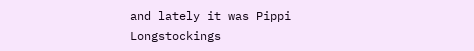and lately it was Pippi Longstockings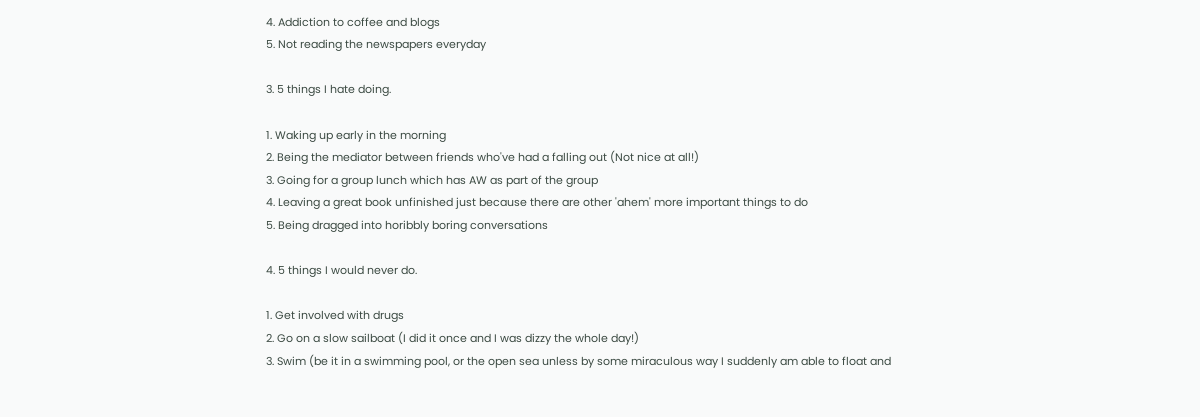4. Addiction to coffee and blogs
5. Not reading the newspapers everyday

3. 5 things I hate doing.

1. Waking up early in the morning
2. Being the mediator between friends who've had a falling out (Not nice at all!)
3. Going for a group lunch which has AW as part of the group
4. Leaving a great book unfinished just because there are other 'ahem' more important things to do
5. Being dragged into horibbly boring conversations

4. 5 things I would never do.

1. Get involved with drugs
2. Go on a slow sailboat (I did it once and I was dizzy the whole day!)
3. Swim (be it in a swimming pool, or the open sea unless by some miraculous way I suddenly am able to float and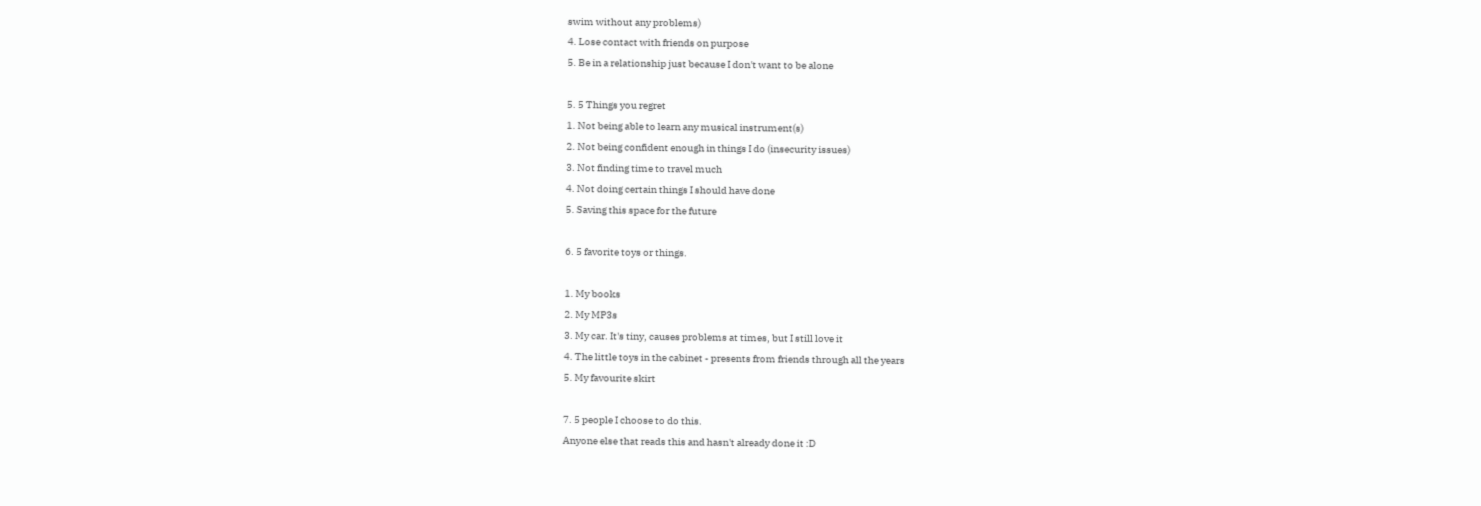swim without any problems)
4. Lose contact with friends on purpose
5. Be in a relationship just because I don't want to be alone

5. 5 Things you regret
1. Not being able to learn any musical instrument(s)
2. Not being confident enough in things I do (insecurity issues)
3. Not finding time to travel much
4. Not doing certain things I should have done
5. Saving this space for the future

6. 5 favorite toys or things.

1. My books
2. My MP3s
3. My car. It's tiny, causes problems at times, but I still love it
4. The little toys in the cabinet - presents from friends through all the years
5. My favourite skirt

7. 5 people I choose to do this.
Anyone else that reads this and hasn't already done it :D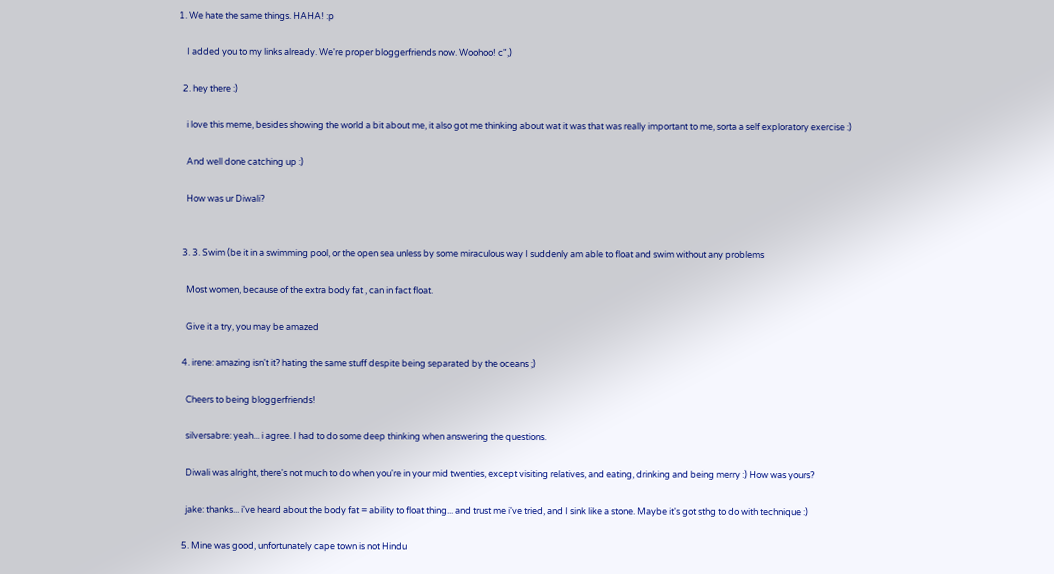1. We hate the same things. HAHA! :p

    I added you to my links already. We're proper bloggerfriends now. Woohoo! c",)

  2. hey there :)

    i love this meme, besides showing the world a bit about me, it also got me thinking about wat it was that was really important to me, sorta a self exploratory exercise :)

    And well done catching up :)

    How was ur Diwali?


  3. 3. Swim (be it in a swimming pool, or the open sea unless by some miraculous way I suddenly am able to float and swim without any problems

    Most women, because of the extra body fat , can in fact float.

    Give it a try, you may be amazed

  4. irene: amazing isn't it? hating the same stuff despite being separated by the oceans ;)

    Cheers to being bloggerfriends!

    silversabre: yeah... i agree. I had to do some deep thinking when answering the questions.

    Diwali was alright, there's not much to do when you're in your mid twenties, except visiting relatives, and eating, drinking and being merry :) How was yours?

    jake: thanks... i've heard about the body fat = ability to float thing... and trust me i've tried, and I sink like a stone. Maybe it's got sthg to do with technique :)

  5. Mine was good, unfortunately cape town is not Hindu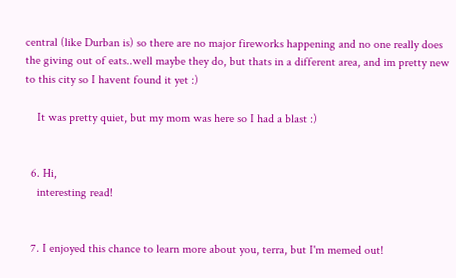central (like Durban is) so there are no major fireworks happening and no one really does the giving out of eats..well maybe they do, but thats in a different area, and im pretty new to this city so I havent found it yet :)

    It was pretty quiet, but my mom was here so I had a blast :)


  6. Hi,
    interesting read!


  7. I enjoyed this chance to learn more about you, terra, but I'm memed out!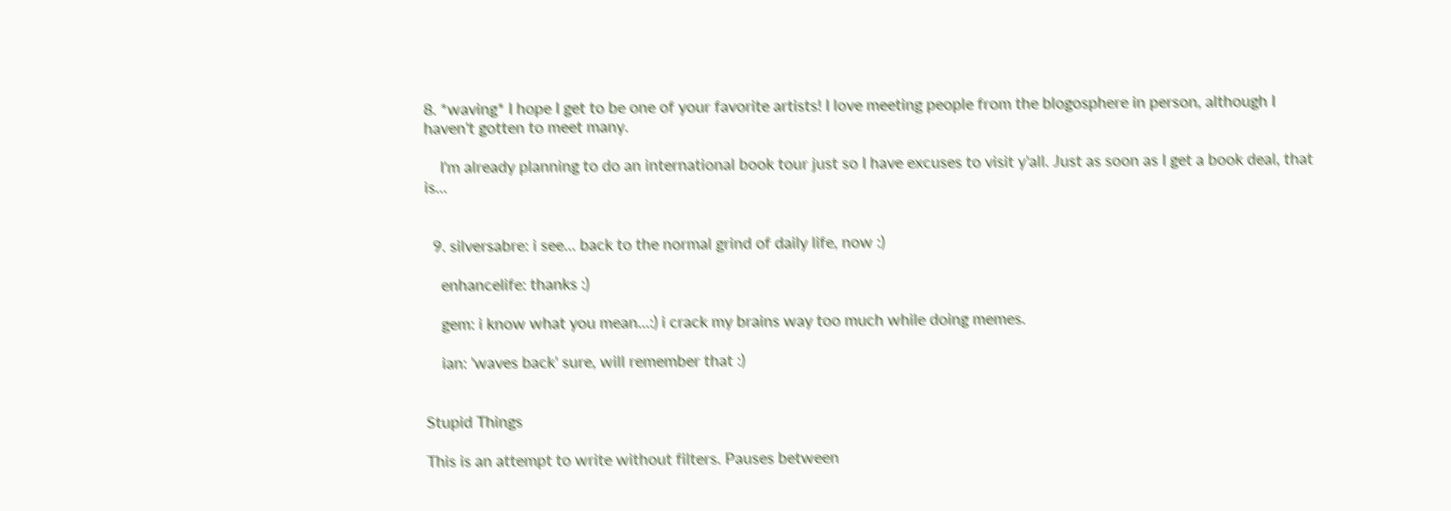8. *waving* I hope I get to be one of your favorite artists! I love meeting people from the blogosphere in person, although I haven't gotten to meet many.

    I'm already planning to do an international book tour just so I have excuses to visit y'all. Just as soon as I get a book deal, that is...


  9. silversabre: i see... back to the normal grind of daily life, now :)

    enhancelife: thanks :)

    gem: i know what you mean...:) i crack my brains way too much while doing memes.

    ian: 'waves back' sure, will remember that :)


Stupid Things

This is an attempt to write without filters. Pauses between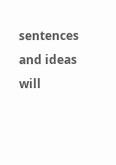sentences and ideas will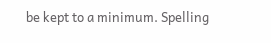be kept to a minimum. Spelling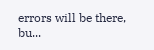errors will be there, bu...